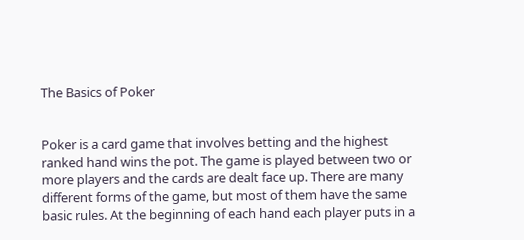The Basics of Poker


Poker is a card game that involves betting and the highest ranked hand wins the pot. The game is played between two or more players and the cards are dealt face up. There are many different forms of the game, but most of them have the same basic rules. At the beginning of each hand each player puts in a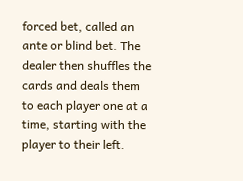forced bet, called an ante or blind bet. The dealer then shuffles the cards and deals them to each player one at a time, starting with the player to their left.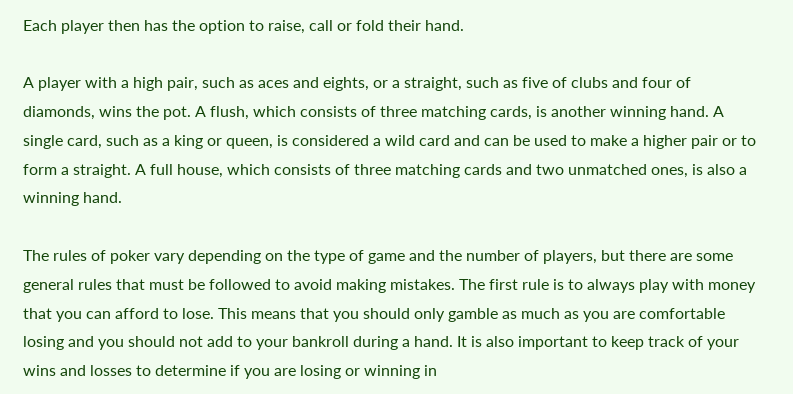Each player then has the option to raise, call or fold their hand.

A player with a high pair, such as aces and eights, or a straight, such as five of clubs and four of diamonds, wins the pot. A flush, which consists of three matching cards, is another winning hand. A single card, such as a king or queen, is considered a wild card and can be used to make a higher pair or to form a straight. A full house, which consists of three matching cards and two unmatched ones, is also a winning hand.

The rules of poker vary depending on the type of game and the number of players, but there are some general rules that must be followed to avoid making mistakes. The first rule is to always play with money that you can afford to lose. This means that you should only gamble as much as you are comfortable losing and you should not add to your bankroll during a hand. It is also important to keep track of your wins and losses to determine if you are losing or winning in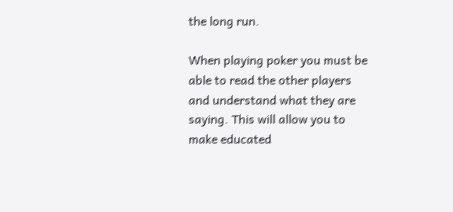the long run.

When playing poker you must be able to read the other players and understand what they are saying. This will allow you to make educated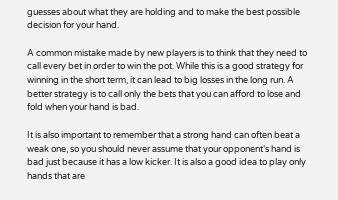guesses about what they are holding and to make the best possible decision for your hand.

A common mistake made by new players is to think that they need to call every bet in order to win the pot. While this is a good strategy for winning in the short term, it can lead to big losses in the long run. A better strategy is to call only the bets that you can afford to lose and fold when your hand is bad.

It is also important to remember that a strong hand can often beat a weak one, so you should never assume that your opponent’s hand is bad just because it has a low kicker. It is also a good idea to play only hands that are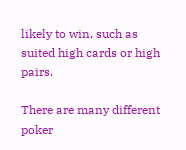likely to win, such as suited high cards or high pairs.

There are many different poker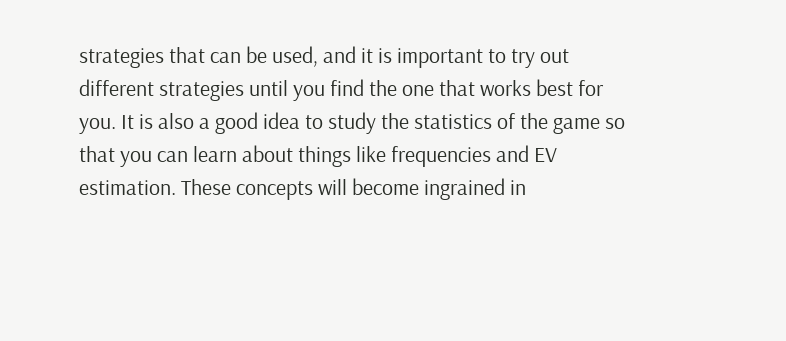strategies that can be used, and it is important to try out different strategies until you find the one that works best for you. It is also a good idea to study the statistics of the game so that you can learn about things like frequencies and EV estimation. These concepts will become ingrained in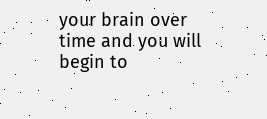your brain over time and you will begin to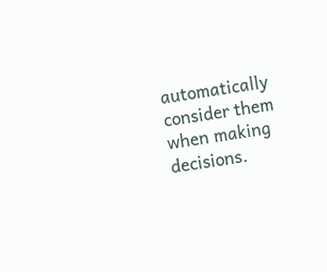automatically consider them when making decisions.